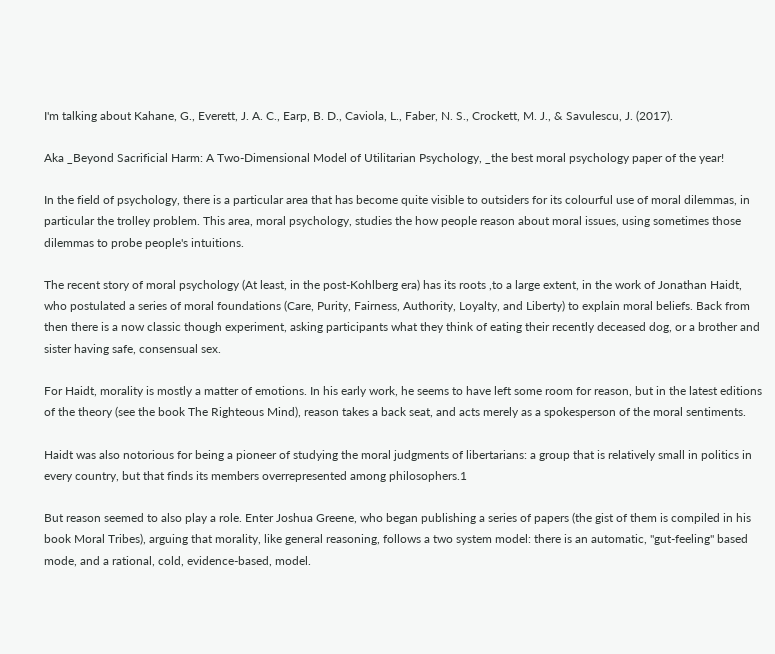I'm talking about Kahane, G., Everett, J. A. C., Earp, B. D., Caviola, L., Faber, N. S., Crockett, M. J., & Savulescu, J. (2017).

Aka _Beyond Sacrificial Harm: A Two-Dimensional Model of Utilitarian Psychology, _the best moral psychology paper of the year!

In the field of psychology, there is a particular area that has become quite visible to outsiders for its colourful use of moral dilemmas, in particular the trolley problem. This area, moral psychology, studies the how people reason about moral issues, using sometimes those dilemmas to probe people's intuitions.

The recent story of moral psychology (At least, in the post-Kohlberg era) has its roots ,to a large extent, in the work of Jonathan Haidt, who postulated a series of moral foundations (Care, Purity, Fairness, Authority, Loyalty, and Liberty) to explain moral beliefs. Back from then there is a now classic though experiment, asking participants what they think of eating their recently deceased dog, or a brother and sister having safe, consensual sex.

For Haidt, morality is mostly a matter of emotions. In his early work, he seems to have left some room for reason, but in the latest editions of the theory (see the book The Righteous Mind), reason takes a back seat, and acts merely as a spokesperson of the moral sentiments.

Haidt was also notorious for being a pioneer of studying the moral judgments of libertarians: a group that is relatively small in politics in every country, but that finds its members overrepresented among philosophers.1

But reason seemed to also play a role. Enter Joshua Greene, who began publishing a series of papers (the gist of them is compiled in his book Moral Tribes), arguing that morality, like general reasoning, follows a two system model: there is an automatic, "gut-feeling" based mode, and a rational, cold, evidence-based, model.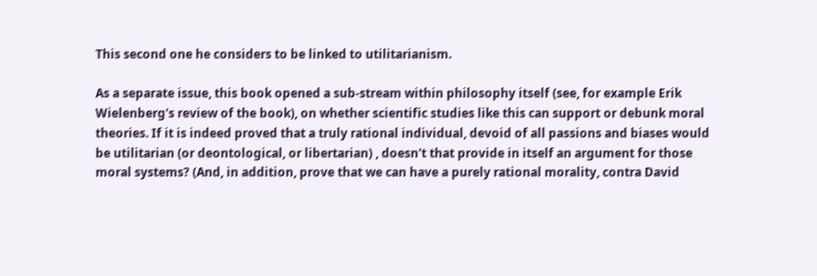This second one he considers to be linked to utilitarianism.

As a separate issue, this book opened a sub-stream within philosophy itself (see, for example Erik Wielenberg's review of the book), on whether scientific studies like this can support or debunk moral theories. If it is indeed proved that a truly rational individual, devoid of all passions and biases would be utilitarian (or deontological, or libertarian) , doesn't that provide in itself an argument for those moral systems? (And, in addition, prove that we can have a purely rational morality, contra David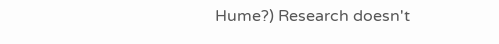Hume?) Research doesn't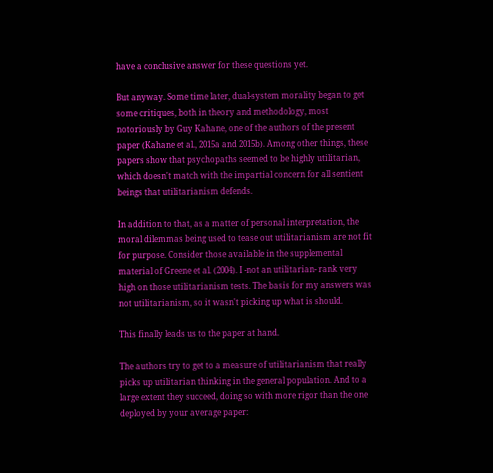have a conclusive answer for these questions yet.

But anyway. Some time later, dual-system morality began to get some critiques, both in theory and methodology, most notoriously by Guy Kahane, one of the authors of the present paper (Kahane et al., 2015a and 2015b). Among other things, these papers show that psychopaths seemed to be highly utilitarian, which doesn't match with the impartial concern for all sentient beings that utilitarianism defends.

In addition to that, as a matter of personal interpretation, the moral dilemmas being used to tease out utilitarianism are not fit for purpose. Consider those available in the supplemental material of Greene et al. (2004). I -not an utilitarian- rank very high on those utilitarianism tests. The basis for my answers was not utilitarianism, so it wasn't picking up what is should.

This finally leads us to the paper at hand.

The authors try to get to a measure of utilitarianism that really picks up utilitarian thinking in the general population. And to a large extent they succeed, doing so with more rigor than the one deployed by your average paper: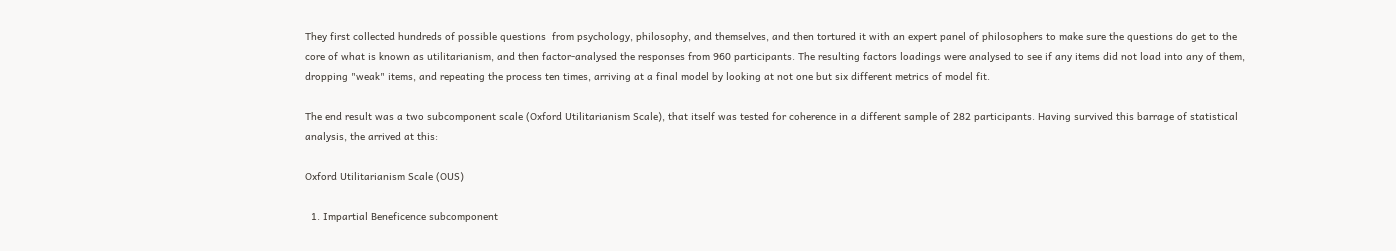They first collected hundreds of possible questions  from psychology, philosophy, and themselves, and then tortured it with an expert panel of philosophers to make sure the questions do get to the core of what is known as utilitarianism, and then factor-analysed the responses from 960 participants. The resulting factors loadings were analysed to see if any items did not load into any of them, dropping "weak" items, and repeating the process ten times, arriving at a final model by looking at not one but six different metrics of model fit.

The end result was a two subcomponent scale (Oxford Utilitarianism Scale), that itself was tested for coherence in a different sample of 282 participants. Having survived this barrage of statistical analysis, the arrived at this:

Oxford Utilitarianism Scale (OUS)

  1. Impartial Beneficence subcomponent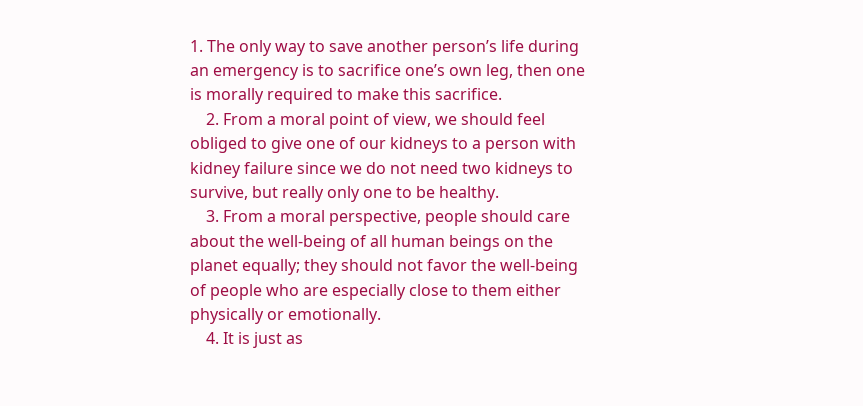1. The only way to save another person’s life during an emergency is to sacrifice one’s own leg, then one is morally required to make this sacrifice.
    2. From a moral point of view, we should feel obliged to give one of our kidneys to a person with kidney failure since we do not need two kidneys to survive, but really only one to be healthy.
    3. From a moral perspective, people should care about the well-being of all human beings on the planet equally; they should not favor the well-being of people who are especially close to them either physically or emotionally.
    4. It is just as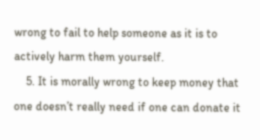wrong to fail to help someone as it is to actively harm them yourself.
    5. It is morally wrong to keep money that one doesn’t really need if one can donate it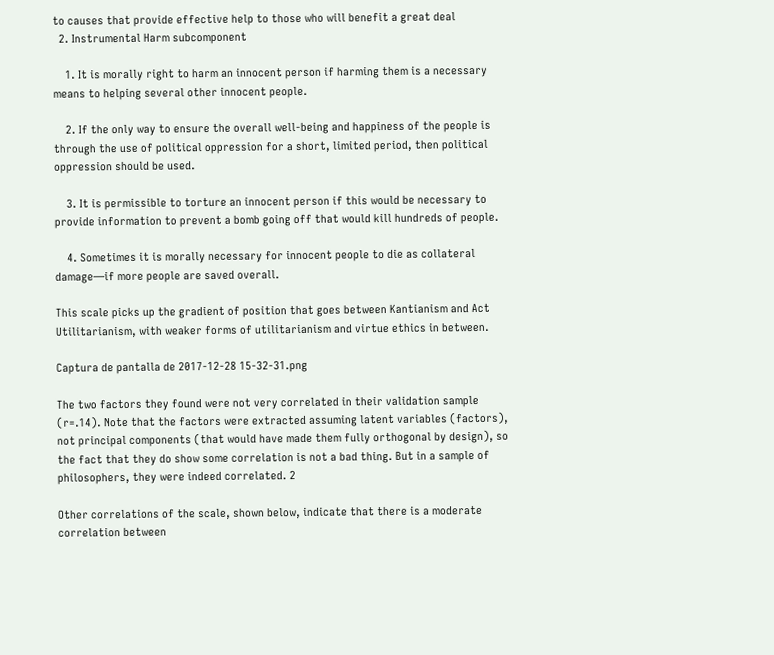to causes that provide effective help to those who will benefit a great deal
  2. Instrumental Harm subcomponent

    1. It is morally right to harm an innocent person if harming them is a necessary means to helping several other innocent people.

    2. If the only way to ensure the overall well-being and happiness of the people is through the use of political oppression for a short, limited period, then political oppression should be used.

    3. It is permissible to torture an innocent person if this would be necessary to provide information to prevent a bomb going off that would kill hundreds of people.

    4. Sometimes it is morally necessary for innocent people to die as collateral damage—if more people are saved overall.

This scale picks up the gradient of position that goes between Kantianism and Act Utilitarianism, with weaker forms of utilitarianism and virtue ethics in between.

Captura de pantalla de 2017-12-28 15-32-31.png

The two factors they found were not very correlated in their validation sample (r=.14). Note that the factors were extracted assuming latent variables (factors), not principal components (that would have made them fully orthogonal by design), so the fact that they do show some correlation is not a bad thing. But in a sample of philosophers, they were indeed correlated. 2

Other correlations of the scale, shown below, indicate that there is a moderate correlation between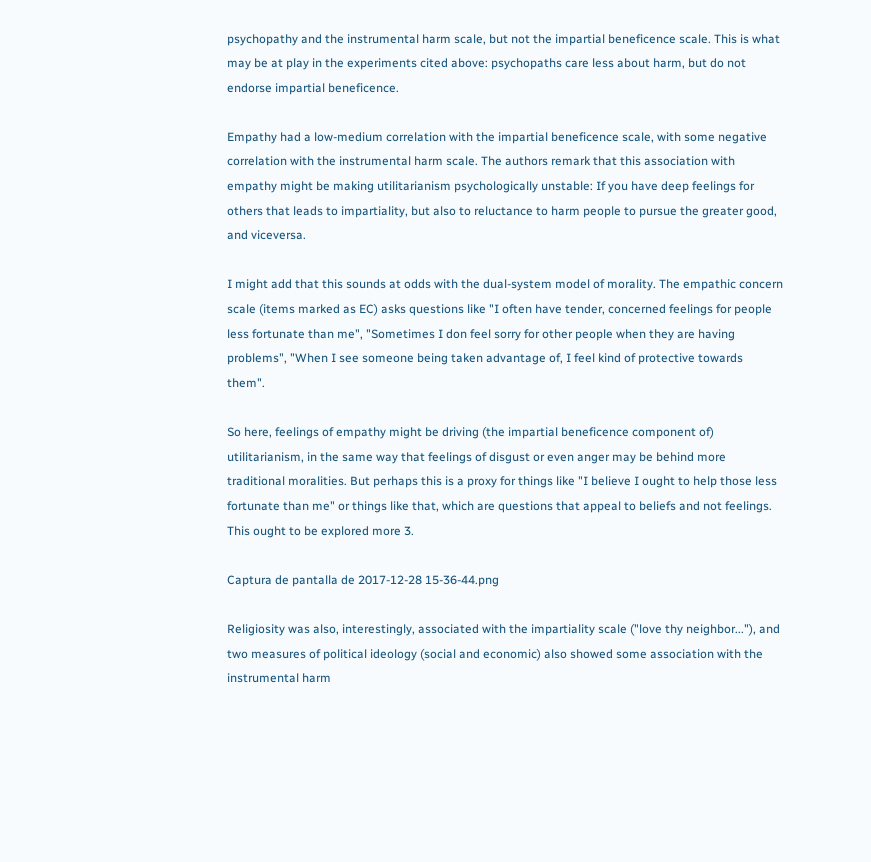psychopathy and the instrumental harm scale, but not the impartial beneficence scale. This is what may be at play in the experiments cited above: psychopaths care less about harm, but do not endorse impartial beneficence.

Empathy had a low-medium correlation with the impartial beneficence scale, with some negative correlation with the instrumental harm scale. The authors remark that this association with empathy might be making utilitarianism psychologically unstable: If you have deep feelings for others that leads to impartiality, but also to reluctance to harm people to pursue the greater good, and viceversa.

I might add that this sounds at odds with the dual-system model of morality. The empathic concern scale (items marked as EC) asks questions like "I often have tender, concerned feelings for people less fortunate than me", "Sometimes I don feel sorry for other people when they are having problems", "When I see someone being taken advantage of, I feel kind of protective towards them".

So here, feelings of empathy might be driving (the impartial beneficence component of) utilitarianism, in the same way that feelings of disgust or even anger may be behind more traditional moralities. But perhaps this is a proxy for things like "I believe I ought to help those less fortunate than me" or things like that, which are questions that appeal to beliefs and not feelings. This ought to be explored more 3.

Captura de pantalla de 2017-12-28 15-36-44.png

Religiosity was also, interestingly, associated with the impartiality scale ("love thy neighbor..."), and two measures of political ideology (social and economic) also showed some association with the instrumental harm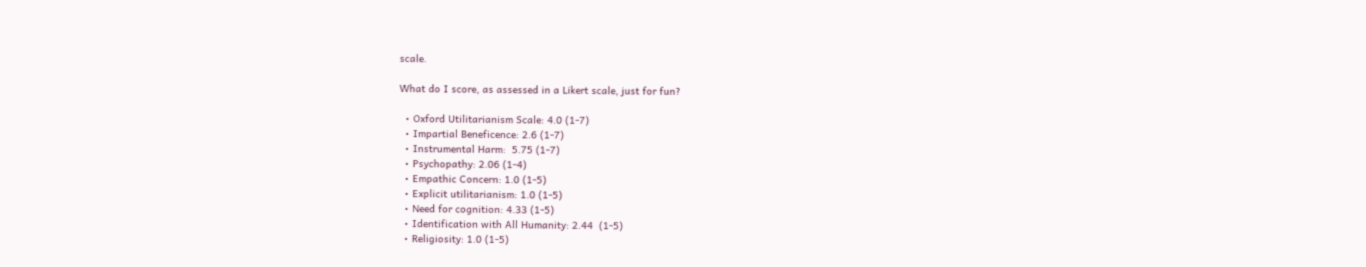scale.

What do I score, as assessed in a Likert scale, just for fun?

  • Oxford Utilitarianism Scale: 4.0 (1-7)
  • Impartial Beneficence: 2.6 (1-7)
  • Instrumental Harm:  5.75 (1-7)
  • Psychopathy: 2.06 (1-4)
  • Empathic Concern: 1.0 (1-5)
  • Explicit utilitarianism: 1.0 (1-5)
  • Need for cognition: 4.33 (1-5)
  • Identification with All Humanity: 2.44  (1-5)
  • Religiosity: 1.0 (1-5)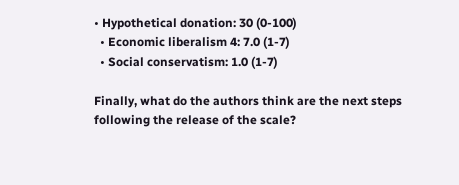• Hypothetical donation: 30 (0-100)
  • Economic liberalism 4: 7.0 (1-7)
  • Social conservatism: 1.0 (1-7)

Finally, what do the authors think are the next steps following the release of the scale?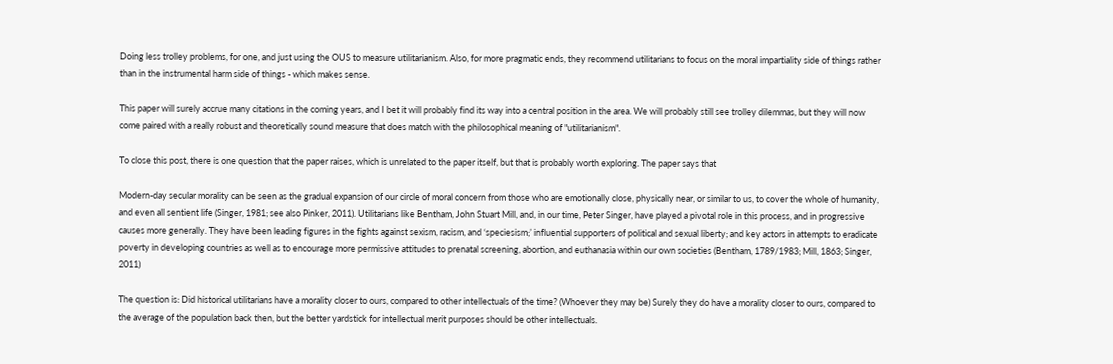Doing less trolley problems, for one, and just using the OUS to measure utilitarianism. Also, for more pragmatic ends, they recommend utilitarians to focus on the moral impartiality side of things rather than in the instrumental harm side of things - which makes sense.

This paper will surely accrue many citations in the coming years, and I bet it will probably find its way into a central position in the area. We will probably still see trolley dilemmas, but they will now come paired with a really robust and theoretically sound measure that does match with the philosophical meaning of "utilitarianism".

To close this post, there is one question that the paper raises, which is unrelated to the paper itself, but that is probably worth exploring. The paper says that

Modern-day secular morality can be seen as the gradual expansion of our circle of moral concern from those who are emotionally close, physically near, or similar to us, to cover the whole of humanity, and even all sentient life (Singer, 1981; see also Pinker, 2011). Utilitarians like Bentham, John Stuart Mill, and, in our time, Peter Singer, have played a pivotal role in this process, and in progressive causes more generally. They have been leading figures in the fights against sexism, racism, and ‘speciesism;’ influential supporters of political and sexual liberty; and key actors in attempts to eradicate poverty in developing countries as well as to encourage more permissive attitudes to prenatal screening, abortion, and euthanasia within our own societies (Bentham, 1789/1983; Mill, 1863; Singer, 2011)

The question is: Did historical utilitarians have a morality closer to ours, compared to other intellectuals of the time? (Whoever they may be) Surely they do have a morality closer to ours, compared to the average of the population back then, but the better yardstick for intellectual merit purposes should be other intellectuals.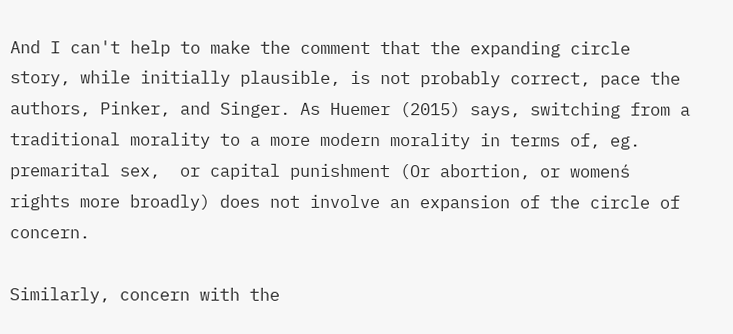And I can't help to make the comment that the expanding circle story, while initially plausible, is not probably correct, pace the authors, Pinker, and Singer. As Huemer (2015) says, switching from a traditional morality to a more modern morality in terms of, eg. premarital sex,  or capital punishment (Or abortion, or womenś rights more broadly) does not involve an expansion of the circle of concern.

Similarly, concern with the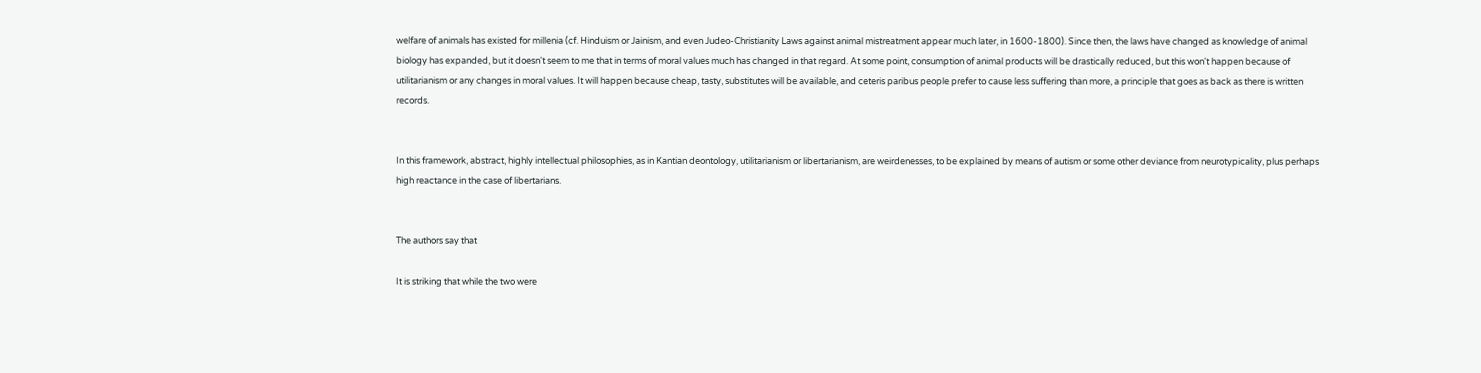welfare of animals has existed for millenia (cf. Hinduism or Jainism, and even Judeo-Christianity Laws against animal mistreatment appear much later, in 1600-1800). Since then, the laws have changed as knowledge of animal biology has expanded, but it doesn't seem to me that in terms of moral values much has changed in that regard. At some point, consumption of animal products will be drastically reduced, but this won't happen because of utilitarianism or any changes in moral values. It will happen because cheap, tasty, substitutes will be available, and ceteris paribus people prefer to cause less suffering than more, a principle that goes as back as there is written records.


In this framework, abstract, highly intellectual philosophies, as in Kantian deontology, utilitarianism or libertarianism, are weirdenesses, to be explained by means of autism or some other deviance from neurotypicality, plus perhaps high reactance in the case of libertarians.


The authors say that

It is striking that while the two were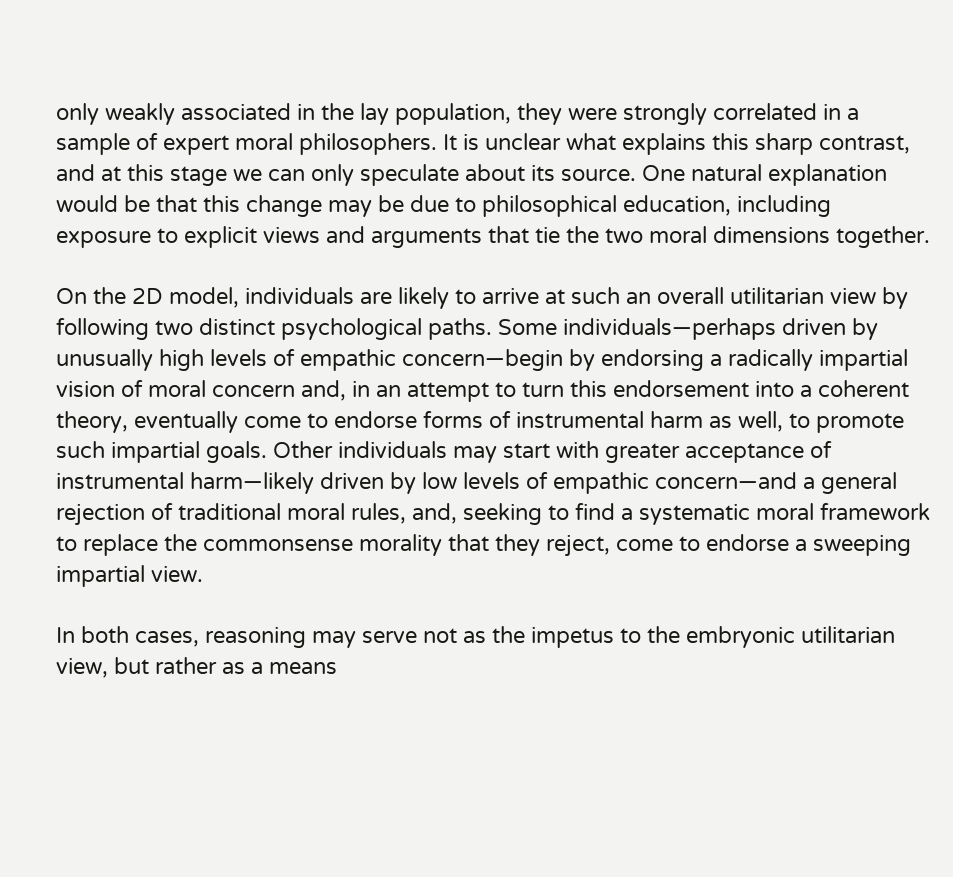only weakly associated in the lay population, they were strongly correlated in a sample of expert moral philosophers. It is unclear what explains this sharp contrast, and at this stage we can only speculate about its source. One natural explanation would be that this change may be due to philosophical education, including exposure to explicit views and arguments that tie the two moral dimensions together.

On the 2D model, individuals are likely to arrive at such an overall utilitarian view by following two distinct psychological paths. Some individuals—perhaps driven by unusually high levels of empathic concern—begin by endorsing a radically impartial vision of moral concern and, in an attempt to turn this endorsement into a coherent theory, eventually come to endorse forms of instrumental harm as well, to promote such impartial goals. Other individuals may start with greater acceptance of instrumental harm—likely driven by low levels of empathic concern—and a general rejection of traditional moral rules, and, seeking to find a systematic moral framework to replace the commonsense morality that they reject, come to endorse a sweeping impartial view.

In both cases, reasoning may serve not as the impetus to the embryonic utilitarian view, but rather as a means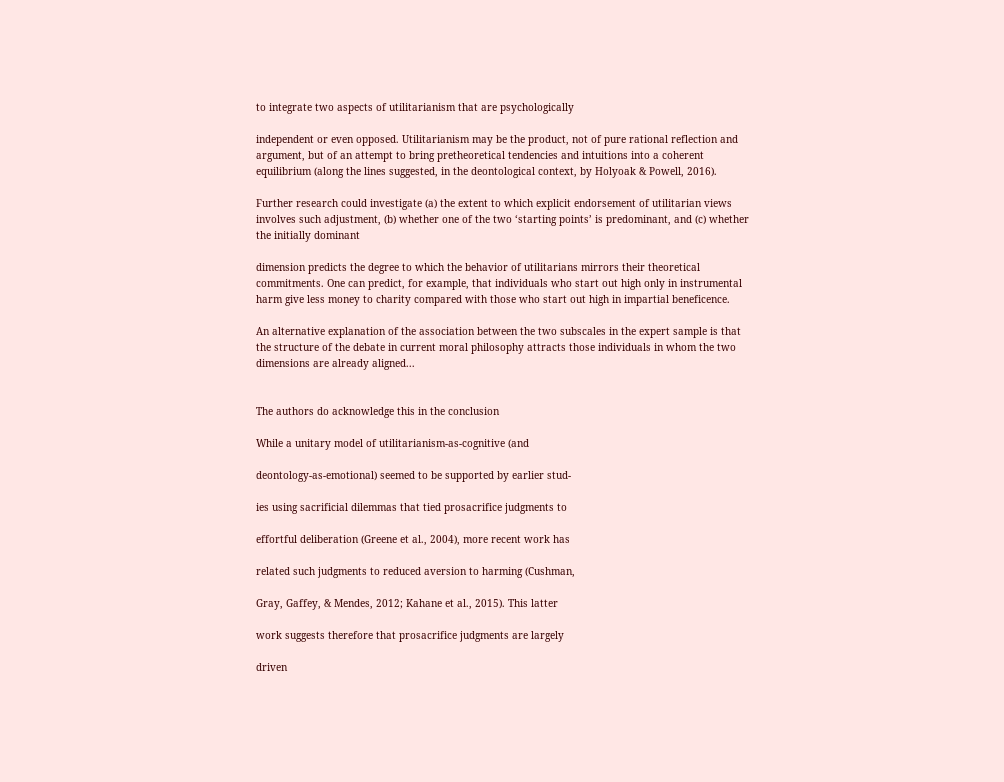to integrate two aspects of utilitarianism that are psychologically

independent or even opposed. Utilitarianism may be the product, not of pure rational reflection and argument, but of an attempt to bring pretheoretical tendencies and intuitions into a coherent equilibrium (along the lines suggested, in the deontological context, by Holyoak & Powell, 2016).

Further research could investigate (a) the extent to which explicit endorsement of utilitarian views involves such adjustment, (b) whether one of the two ‘starting points’ is predominant, and (c) whether the initially dominant

dimension predicts the degree to which the behavior of utilitarians mirrors their theoretical commitments. One can predict, for example, that individuals who start out high only in instrumental harm give less money to charity compared with those who start out high in impartial beneficence.

An alternative explanation of the association between the two subscales in the expert sample is that the structure of the debate in current moral philosophy attracts those individuals in whom the two dimensions are already aligned...


The authors do acknowledge this in the conclusion

While a unitary model of utilitarianism-as-cognitive (and

deontology-as-emotional) seemed to be supported by earlier stud-

ies using sacrificial dilemmas that tied prosacrifice judgments to

effortful deliberation (Greene et al., 2004), more recent work has

related such judgments to reduced aversion to harming (Cushman,

Gray, Gaffey, & Mendes, 2012; Kahane et al., 2015). This latter

work suggests therefore that prosacrifice judgments are largely

driven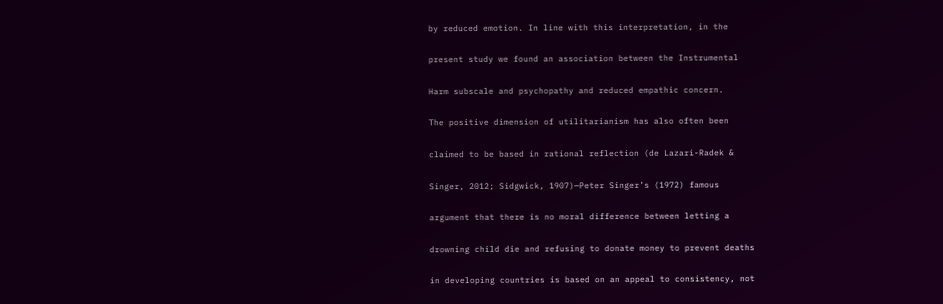by reduced emotion. In line with this interpretation, in the

present study we found an association between the Instrumental

Harm subscale and psychopathy and reduced empathic concern.

The positive dimension of utilitarianism has also often been

claimed to be based in rational reflection (de Lazari-Radek &

Singer, 2012; Sidgwick, 1907)—Peter Singer’s (1972) famous

argument that there is no moral difference between letting a

drowning child die and refusing to donate money to prevent deaths

in developing countries is based on an appeal to consistency, not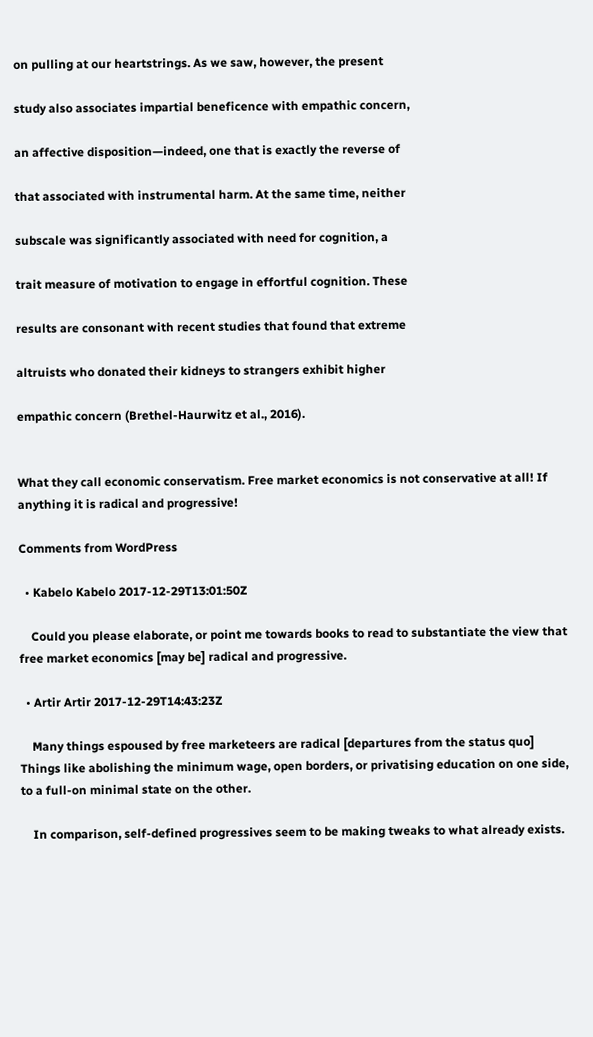on pulling at our heartstrings. As we saw, however, the present

study also associates impartial beneficence with empathic concern,

an affective disposition—indeed, one that is exactly the reverse of

that associated with instrumental harm. At the same time, neither

subscale was significantly associated with need for cognition, a

trait measure of motivation to engage in effortful cognition. These

results are consonant with recent studies that found that extreme

altruists who donated their kidneys to strangers exhibit higher

empathic concern (Brethel-Haurwitz et al., 2016).


What they call economic conservatism. Free market economics is not conservative at all! If anything it is radical and progressive!

Comments from WordPress

  • Kabelo Kabelo 2017-12-29T13:01:50Z

    Could you please elaborate, or point me towards books to read to substantiate the view that free market economics [may be] radical and progressive.

  • Artir Artir 2017-12-29T14:43:23Z

    Many things espoused by free marketeers are radical [departures from the status quo] Things like abolishing the minimum wage, open borders, or privatising education on one side, to a full-on minimal state on the other.

    In comparison, self-defined progressives seem to be making tweaks to what already exists.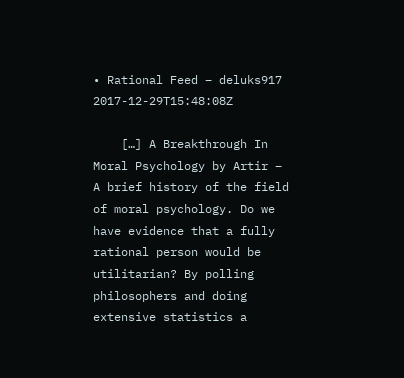• Rational Feed – deluks917 2017-12-29T15:48:08Z

    […] A Breakthrough In Moral Psychology by Artir – A brief history of the field of moral psychology. Do we have evidence that a fully rational person would be utilitarian? By polling philosophers and doing extensive statistics a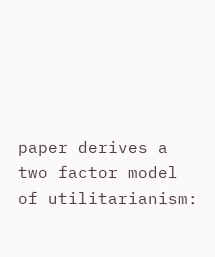paper derives a two factor model of utilitarianism: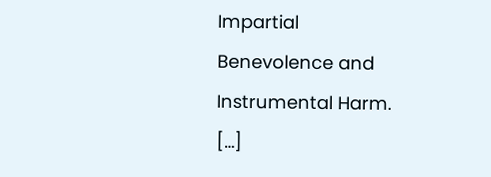Impartial Benevolence and Instrumental Harm. […]